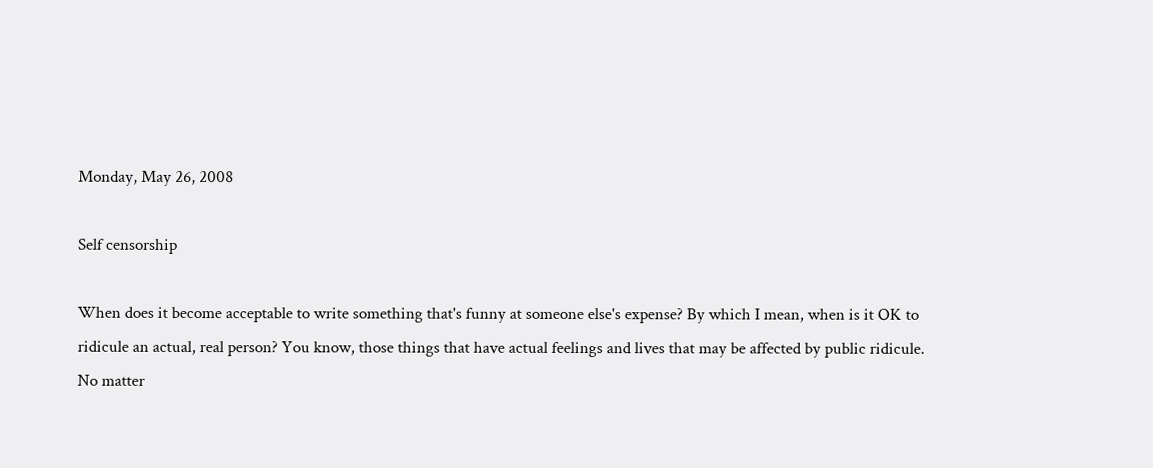Monday, May 26, 2008

Self censorship

When does it become acceptable to write something that's funny at someone else's expense? By which I mean, when is it OK to ridicule an actual, real person? You know, those things that have actual feelings and lives that may be affected by public ridicule.
No matter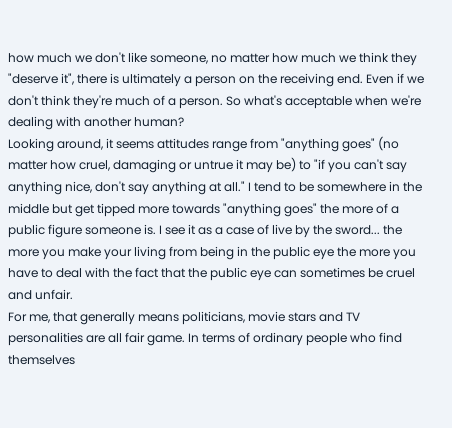how much we don't like someone, no matter how much we think they "deserve it", there is ultimately a person on the receiving end. Even if we don't think they're much of a person. So what's acceptable when we're dealing with another human?
Looking around, it seems attitudes range from "anything goes" (no matter how cruel, damaging or untrue it may be) to "if you can't say anything nice, don't say anything at all." I tend to be somewhere in the middle but get tipped more towards "anything goes" the more of a public figure someone is. I see it as a case of live by the sword... the more you make your living from being in the public eye the more you have to deal with the fact that the public eye can sometimes be cruel and unfair.
For me, that generally means politicians, movie stars and TV personalities are all fair game. In terms of ordinary people who find themselves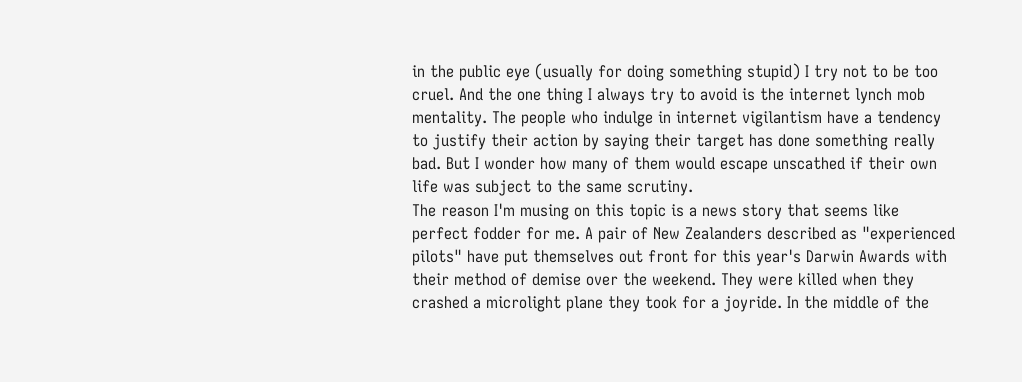in the public eye (usually for doing something stupid) I try not to be too cruel. And the one thing I always try to avoid is the internet lynch mob mentality. The people who indulge in internet vigilantism have a tendency to justify their action by saying their target has done something really bad. But I wonder how many of them would escape unscathed if their own life was subject to the same scrutiny.
The reason I'm musing on this topic is a news story that seems like perfect fodder for me. A pair of New Zealanders described as "experienced pilots" have put themselves out front for this year's Darwin Awards with their method of demise over the weekend. They were killed when they crashed a microlight plane they took for a joyride. In the middle of the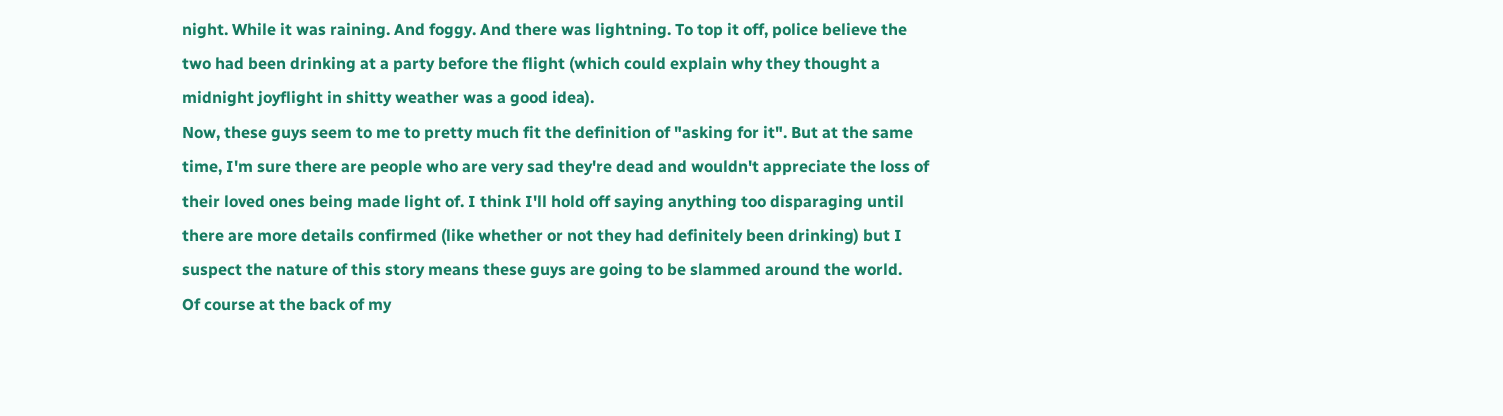night. While it was raining. And foggy. And there was lightning. To top it off, police believe the two had been drinking at a party before the flight (which could explain why they thought a midnight joyflight in shitty weather was a good idea).
Now, these guys seem to me to pretty much fit the definition of "asking for it". But at the same time, I'm sure there are people who are very sad they're dead and wouldn't appreciate the loss of their loved ones being made light of. I think I'll hold off saying anything too disparaging until there are more details confirmed (like whether or not they had definitely been drinking) but I suspect the nature of this story means these guys are going to be slammed around the world.
Of course at the back of my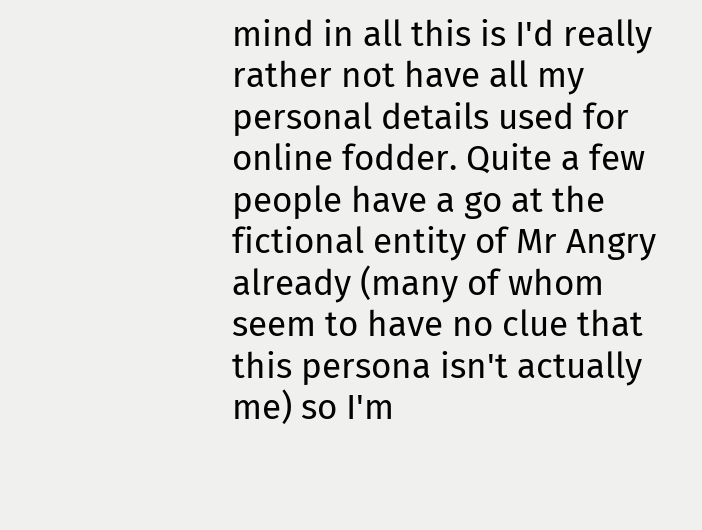mind in all this is I'd really rather not have all my personal details used for online fodder. Quite a few people have a go at the fictional entity of Mr Angry already (many of whom seem to have no clue that this persona isn't actually me) so I'm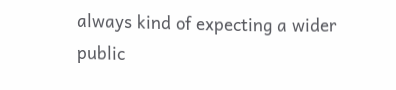always kind of expecting a wider public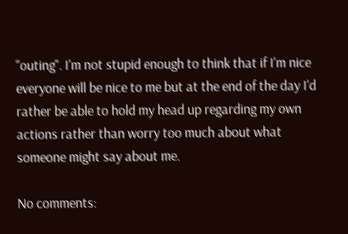"outing". I'm not stupid enough to think that if I'm nice everyone will be nice to me but at the end of the day I'd rather be able to hold my head up regarding my own actions rather than worry too much about what someone might say about me.

No comments: